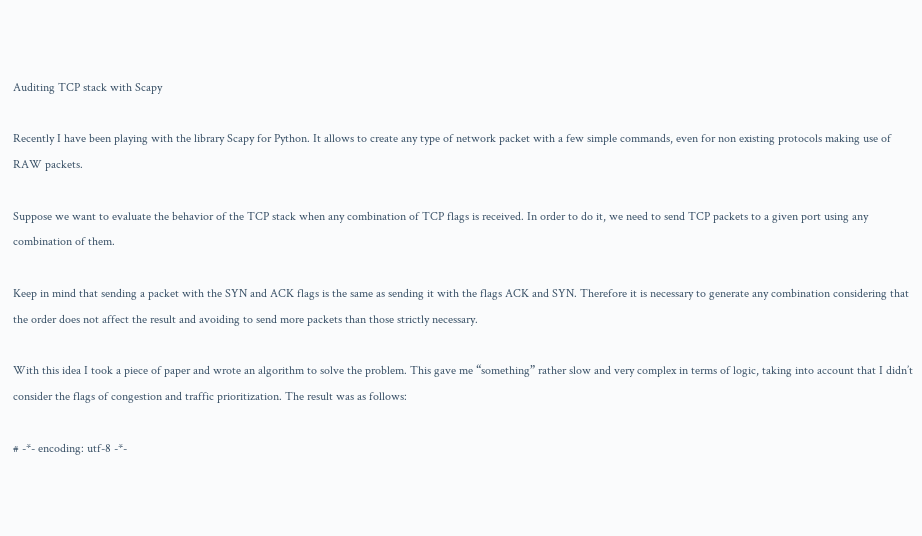Auditing TCP stack with Scapy

Recently I have been playing with the library Scapy for Python. It allows to create any type of network packet with a few simple commands, even for non existing protocols making use of RAW packets.

Suppose we want to evaluate the behavior of the TCP stack when any combination of TCP flags is received. In order to do it, we need to send TCP packets to a given port using any combination of them.

Keep in mind that sending a packet with the SYN and ACK flags is the same as sending it with the flags ACK and SYN. Therefore it is necessary to generate any combination considering that the order does not affect the result and avoiding to send more packets than those strictly necessary.

With this idea I took a piece of paper and wrote an algorithm to solve the problem. This gave me “something” rather slow and very complex in terms of logic, taking into account that I didn’t consider the flags of congestion and traffic prioritization. The result was as follows:

# -*- encoding: utf-8 -*-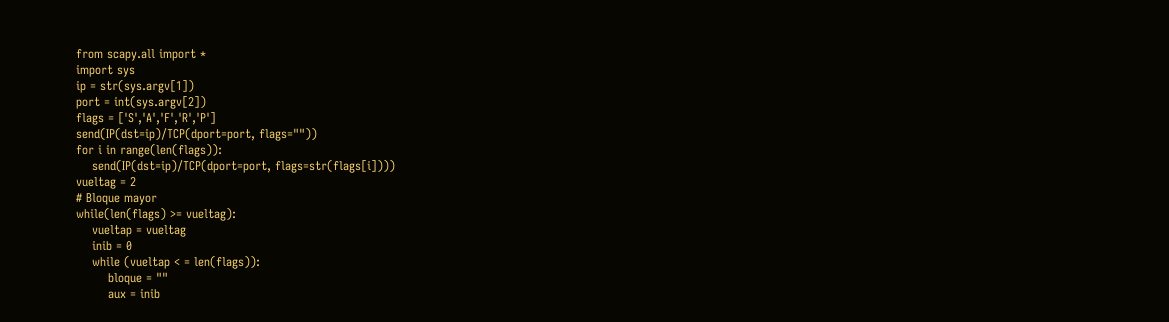from scapy.all import *
import sys
ip = str(sys.argv[1])
port = int(sys.argv[2])
flags = ['S','A','F','R','P']
send(IP(dst=ip)/TCP(dport=port, flags=""))
for i in range(len(flags)):
    send(IP(dst=ip)/TCP(dport=port, flags=str(flags[i])))
vueltag = 2
# Bloque mayor
while(len(flags) >= vueltag):
    vueltap = vueltag
    inib = 0
    while (vueltap < = len(flags)):
        bloque = ""
        aux = inib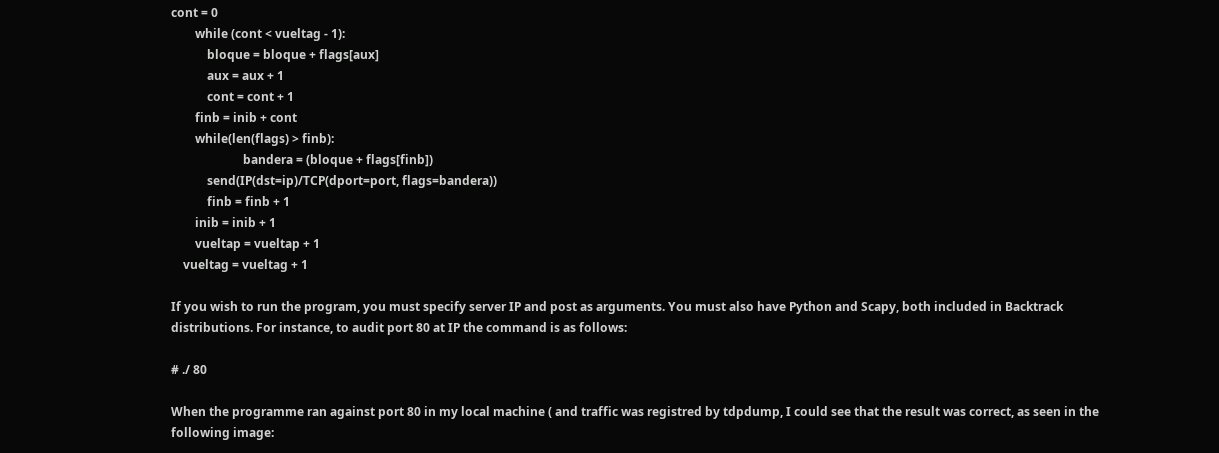cont = 0
        while (cont < vueltag - 1):
            bloque = bloque + flags[aux]
            aux = aux + 1
            cont = cont + 1
        finb = inib + cont
        while(len(flags) > finb):
                        bandera = (bloque + flags[finb])
            send(IP(dst=ip)/TCP(dport=port, flags=bandera))
            finb = finb + 1
        inib = inib + 1
        vueltap = vueltap + 1
    vueltag = vueltag + 1

If you wish to run the program, you must specify server IP and post as arguments. You must also have Python and Scapy, both included in Backtrack distributions. For instance, to audit port 80 at IP the command is as follows:

# ./ 80

When the programme ran against port 80 in my local machine ( and traffic was registred by tdpdump, I could see that the result was correct, as seen in the following image: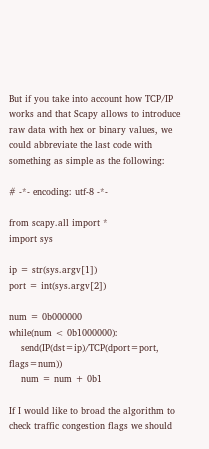But if you take into account how TCP/IP works and that Scapy allows to introduce raw data with hex or binary values, we could abbreviate the last code with something as simple as the following:

# -*- encoding: utf-8 -*-

from scapy.all import *
import sys

ip = str(sys.argv[1])
port = int(sys.argv[2])

num = 0b000000
while(num < 0b1000000):
    send(IP(dst=ip)/TCP(dport=port, flags=num))
    num = num + 0b1

If I would like to broad the algorithm to check traffic congestion flags we should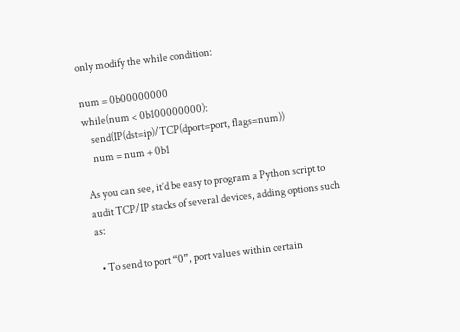only modify the while condition:

num = 0b00000000
while(num < 0b100000000):
    send(IP(dst=ip)/TCP(dport=port, flags=num))
    num = num + 0b1

As you can see, it’d be easy to program a Python script to audit TCP/IP stacks of several devices, adding options such as:

  • To send to port “0”, port values within certain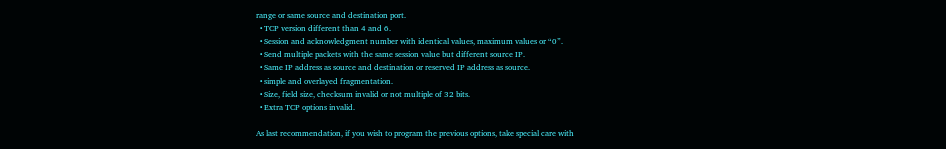range or same source and destination port.
  • TCP version different than 4 and 6.
  • Session and acknowledgment number with identical values, maximum values or “0”.
  • Send multiple packets with the same session value but different source IP.
  • Same IP address as source and destination or reserved IP address as source.
  • simple and overlayed fragmentation.
  • Size, field size, checksum invalid or not multiple of 32 bits.
  • Extra TCP options invalid.

As last recommendation, if you wish to program the previous options, take special care with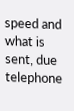speed and what is sent, due telephone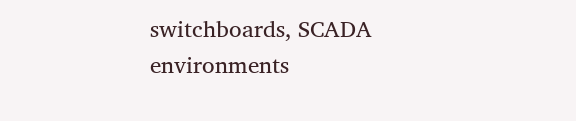switchboards, SCADA environments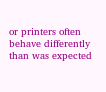or printers often behave differently than was expected